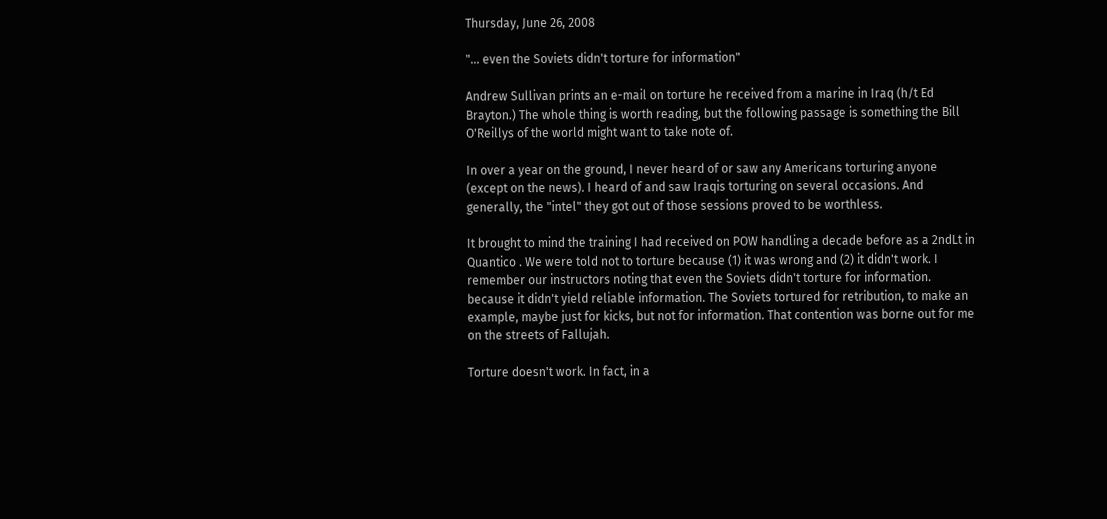Thursday, June 26, 2008

"... even the Soviets didn't torture for information"

Andrew Sullivan prints an e-mail on torture he received from a marine in Iraq (h/t Ed Brayton.) The whole thing is worth reading, but the following passage is something the Bill O'Reillys of the world might want to take note of.

In over a year on the ground, I never heard of or saw any Americans torturing anyone (except on the news). I heard of and saw Iraqis torturing on several occasions. And generally, the "intel" they got out of those sessions proved to be worthless.

It brought to mind the training I had received on POW handling a decade before as a 2ndLt in Quantico . We were told not to torture because (1) it was wrong and (2) it didn't work. I remember our instructors noting that even the Soviets didn't torture for information. because it didn't yield reliable information. The Soviets tortured for retribution, to make an example, maybe just for kicks, but not for information. That contention was borne out for me on the streets of Fallujah.

Torture doesn't work. In fact, in a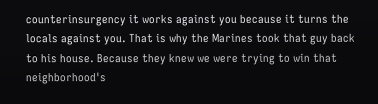counterinsurgency it works against you because it turns the locals against you. That is why the Marines took that guy back to his house. Because they knew we were trying to win that neighborhood's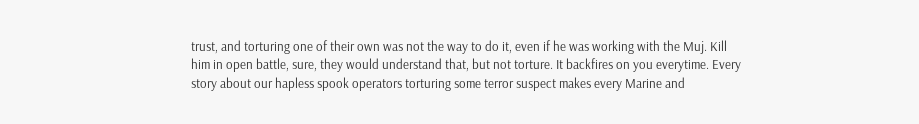trust, and torturing one of their own was not the way to do it, even if he was working with the Muj. Kill him in open battle, sure, they would understand that, but not torture. It backfires on you everytime. Every story about our hapless spook operators torturing some terror suspect makes every Marine and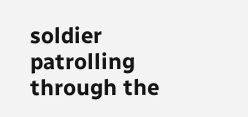soldier patrolling through the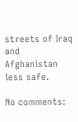streets of Iraq and Afghanistan less safe.

No comments: